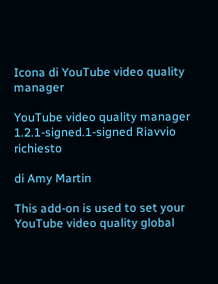Icona di YouTube video quality manager

YouTube video quality manager 1.2.1-signed.1-signed Riavvio richiesto

di Amy Martin

This add-on is used to set your YouTube video quality global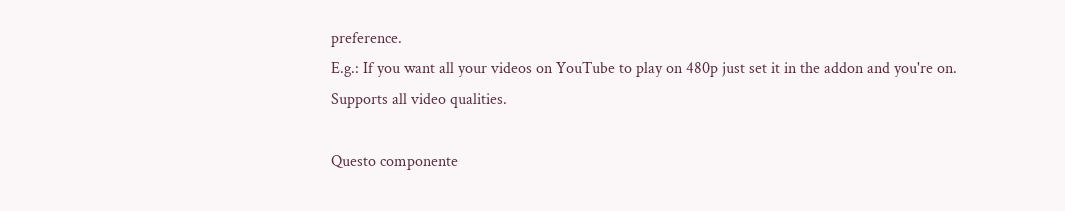preference.
E.g.: If you want all your videos on YouTube to play on 480p just set it in the addon and you're on.
Supports all video qualities.

Questo componente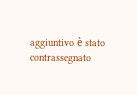aggiuntivo è stato contrassegnato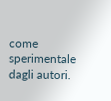come sperimentale dagli autori.